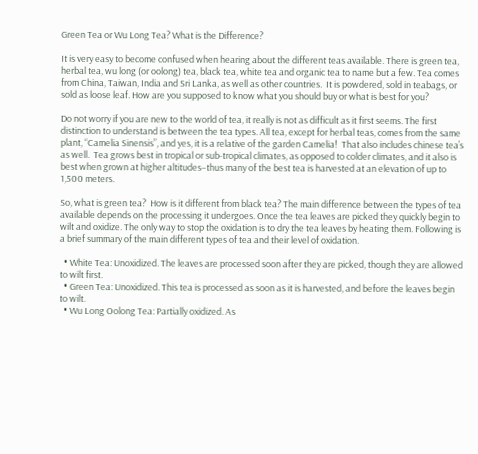Green Tea or Wu Long Tea? What is the Difference?

It is very easy to become confused when hearing about the different teas available. There is green tea, herbal tea, wu long (or oolong) tea, black tea, white tea and organic tea to name but a few. Tea comes from China, Taiwan, India and Sri Lanka, as well as other countries.  It is powdered, sold in teabags, or sold as loose leaf. How are you supposed to know what you should buy or what is best for you?

Do not worry if you are new to the world of tea, it really is not as difficult as it first seems. The first distinction to understand is between the tea types. All tea, except for herbal teas, comes from the same plant, “Camelia Sinensis”, and yes, it is a relative of the garden Camelia!  That also includes chinese tea’s as well.  Tea grows best in tropical or sub-tropical climates, as opposed to colder climates, and it also is best when grown at higher altitudes–thus many of the best tea is harvested at an elevation of up to 1,500 meters.

So, what is green tea?  How is it different from black tea? The main difference between the types of tea available depends on the processing it undergoes. Once the tea leaves are picked they quickly begin to wilt and oxidize. The only way to stop the oxidation is to dry the tea leaves by heating them. Following is a brief summary of the main different types of tea and their level of oxidation.

  • White Tea: Unoxidized. The leaves are processed soon after they are picked, though they are allowed to wilt first.
  • Green Tea: Unoxidized. This tea is processed as soon as it is harvested, and before the leaves begin to wilt.
  • Wu Long Oolong Tea: Partially oxidized. As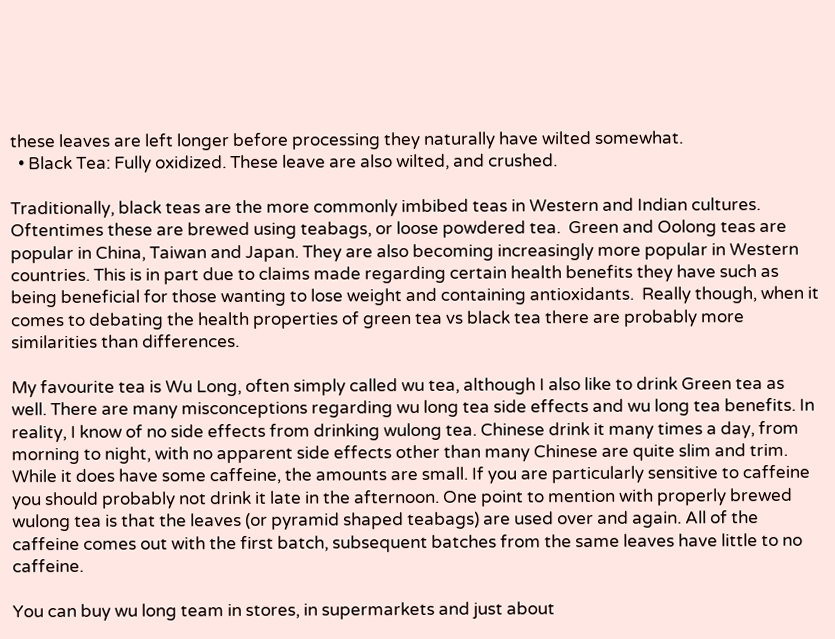these leaves are left longer before processing they naturally have wilted somewhat.
  • Black Tea: Fully oxidized. These leave are also wilted, and crushed.

Traditionally, black teas are the more commonly imbibed teas in Western and Indian cultures. Oftentimes these are brewed using teabags, or loose powdered tea.  Green and Oolong teas are popular in China, Taiwan and Japan. They are also becoming increasingly more popular in Western countries. This is in part due to claims made regarding certain health benefits they have such as being beneficial for those wanting to lose weight and containing antioxidants.  Really though, when it comes to debating the health properties of green tea vs black tea there are probably more similarities than differences.

My favourite tea is Wu Long, often simply called wu tea, although I also like to drink Green tea as well. There are many misconceptions regarding wu long tea side effects and wu long tea benefits. In reality, I know of no side effects from drinking wulong tea. Chinese drink it many times a day, from morning to night, with no apparent side effects other than many Chinese are quite slim and trim.  While it does have some caffeine, the amounts are small. If you are particularly sensitive to caffeine you should probably not drink it late in the afternoon. One point to mention with properly brewed wulong tea is that the leaves (or pyramid shaped teabags) are used over and again. All of the caffeine comes out with the first batch, subsequent batches from the same leaves have little to no caffeine.

You can buy wu long team in stores, in supermarkets and just about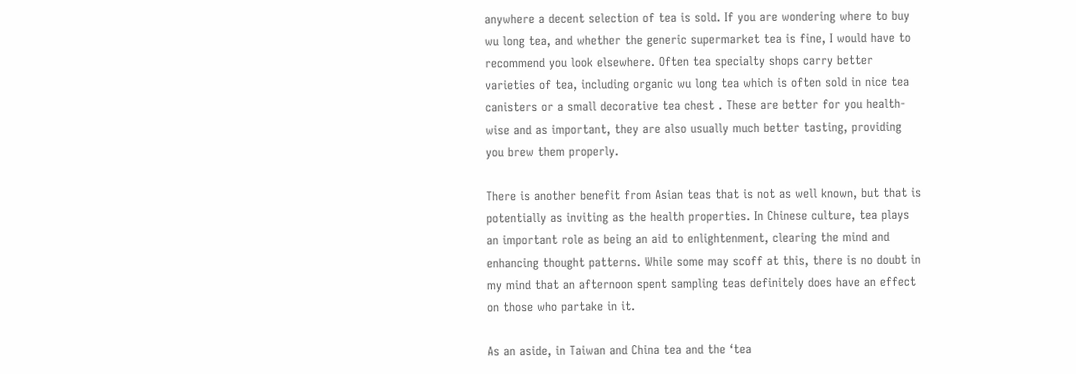anywhere a decent selection of tea is sold. If you are wondering where to buy wu long tea, and whether the generic supermarket tea is fine, I would have to recommend you look elsewhere. Often tea specialty shops carry better varieties of tea, including organic wu long tea which is often sold in nice tea canisters or a small decorative tea chest . These are better for you health-wise and as important, they are also usually much better tasting, providing you brew them properly.

There is another benefit from Asian teas that is not as well known, but that is potentially as inviting as the health properties. In Chinese culture, tea plays an important role as being an aid to enlightenment, clearing the mind and enhancing thought patterns. While some may scoff at this, there is no doubt in my mind that an afternoon spent sampling teas definitely does have an effect on those who partake in it.

As an aside, in Taiwan and China tea and the ‘tea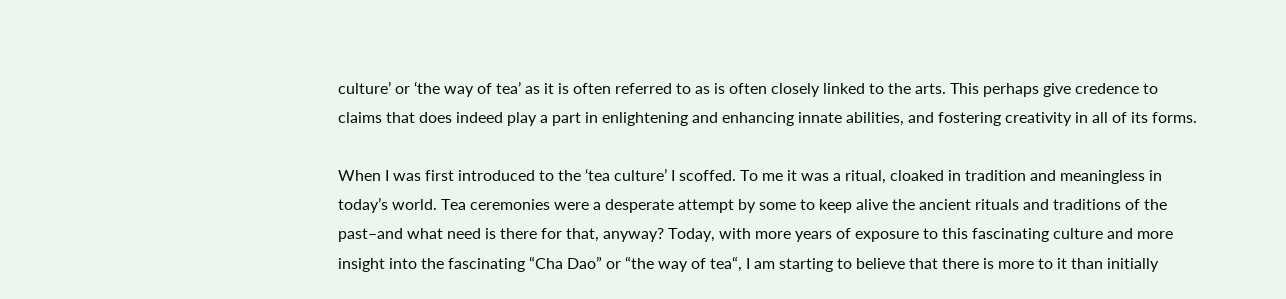culture’ or ‘the way of tea’ as it is often referred to as is often closely linked to the arts. This perhaps give credence to claims that does indeed play a part in enlightening and enhancing innate abilities, and fostering creativity in all of its forms.

When I was first introduced to the ‘tea culture’ I scoffed. To me it was a ritual, cloaked in tradition and meaningless in today’s world. Tea ceremonies were a desperate attempt by some to keep alive the ancient rituals and traditions of the past–and what need is there for that, anyway? Today, with more years of exposure to this fascinating culture and more insight into the fascinating “Cha Dao” or “the way of tea“, I am starting to believe that there is more to it than initially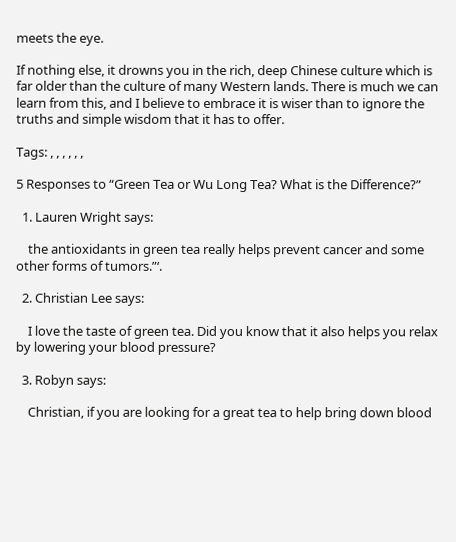meets the eye.

If nothing else, it drowns you in the rich, deep Chinese culture which is far older than the culture of many Western lands. There is much we can learn from this, and I believe to embrace it is wiser than to ignore the truths and simple wisdom that it has to offer.

Tags: , , , , , ,

5 Responses to “Green Tea or Wu Long Tea? What is the Difference?”

  1. Lauren Wright says:

    the antioxidants in green tea really helps prevent cancer and some other forms of tumors.”‘.

  2. Christian Lee says:

    I love the taste of green tea. Did you know that it also helps you relax by lowering your blood pressure?

  3. Robyn says:

    Christian, if you are looking for a great tea to help bring down blood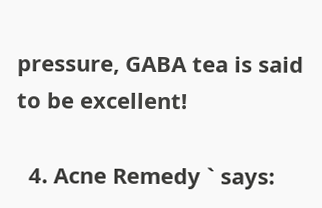pressure, GABA tea is said to be excellent!

  4. Acne Remedy ` says: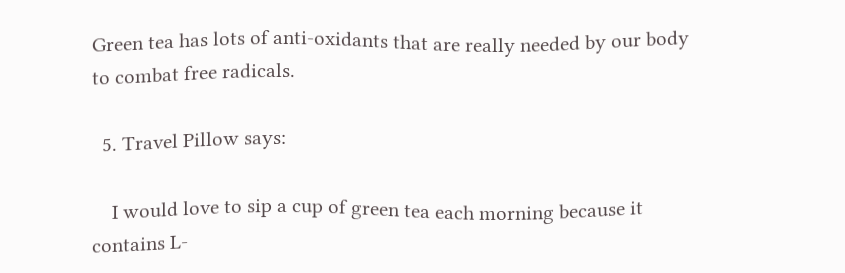Green tea has lots of anti-oxidants that are really needed by our body to combat free radicals.

  5. Travel Pillow says:

    I would love to sip a cup of green tea each morning because it contains L-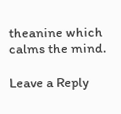theanine which calms the mind.

Leave a Reply